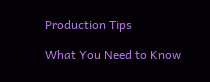Production Tips

What You Need to Know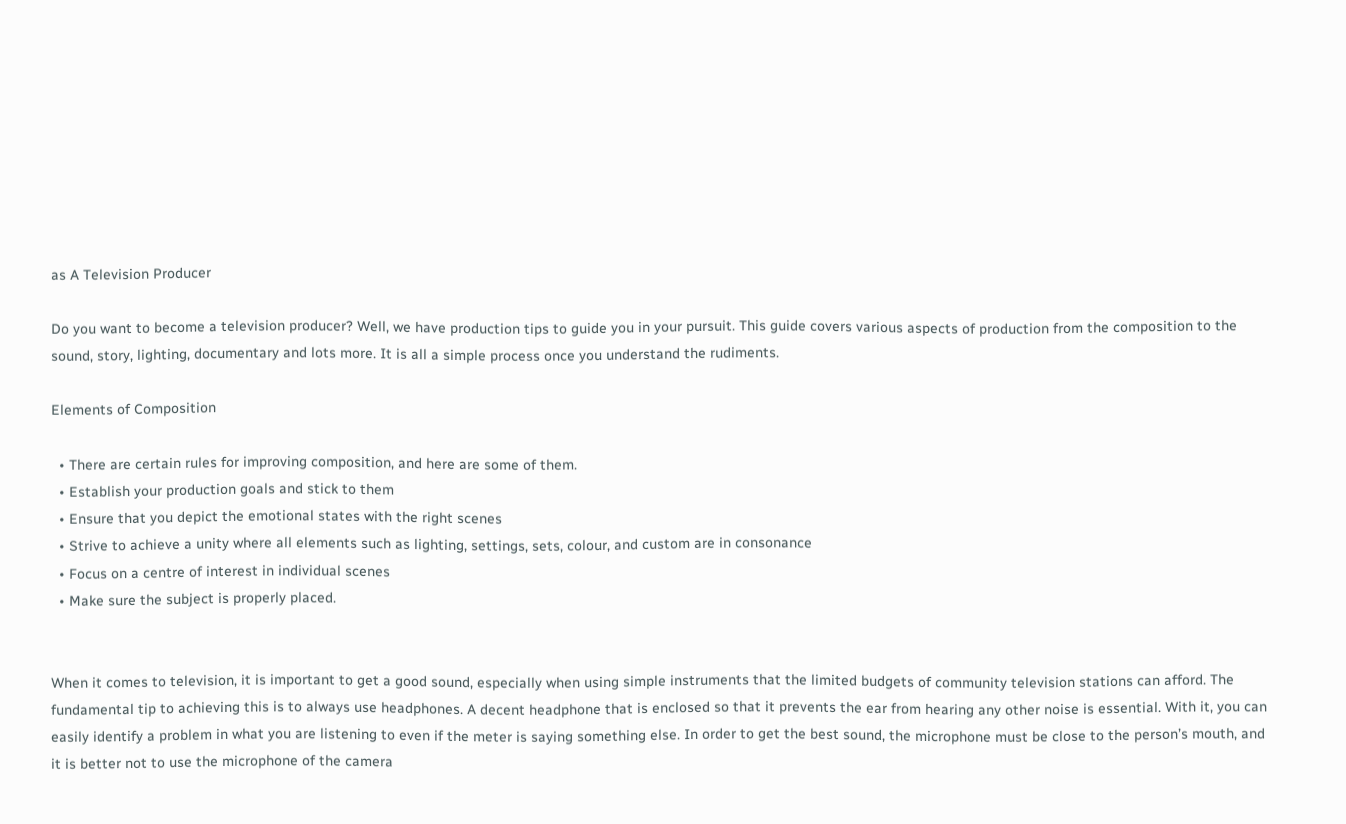as A Television Producer

Do you want to become a television producer? Well, we have production tips to guide you in your pursuit. This guide covers various aspects of production from the composition to the sound, story, lighting, documentary and lots more. It is all a simple process once you understand the rudiments.

Elements of Composition

  • There are certain rules for improving composition, and here are some of them.
  • Establish your production goals and stick to them
  • Ensure that you depict the emotional states with the right scenes
  • Strive to achieve a unity where all elements such as lighting, settings, sets, colour, and custom are in consonance
  • Focus on a centre of interest in individual scenes
  • Make sure the subject is properly placed.


When it comes to television, it is important to get a good sound, especially when using simple instruments that the limited budgets of community television stations can afford. The fundamental tip to achieving this is to always use headphones. A decent headphone that is enclosed so that it prevents the ear from hearing any other noise is essential. With it, you can easily identify a problem in what you are listening to even if the meter is saying something else. In order to get the best sound, the microphone must be close to the person’s mouth, and it is better not to use the microphone of the camera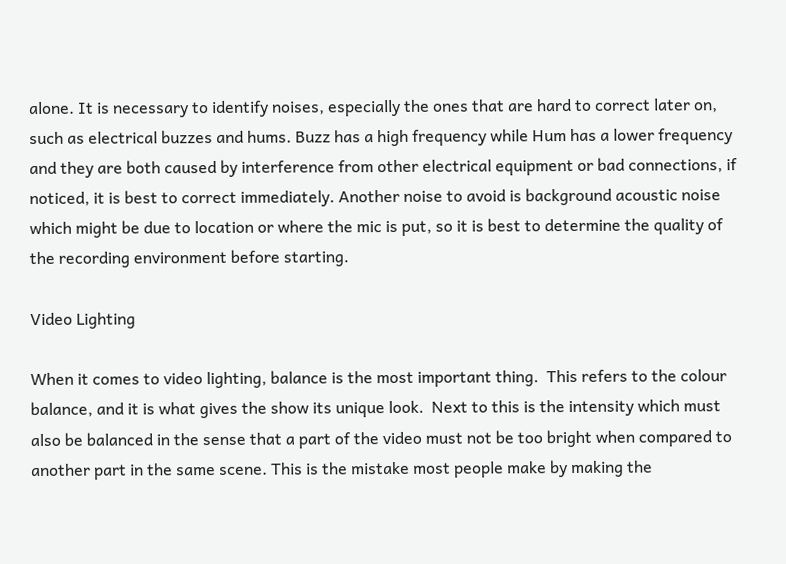alone. It is necessary to identify noises, especially the ones that are hard to correct later on, such as electrical buzzes and hums. Buzz has a high frequency while Hum has a lower frequency and they are both caused by interference from other electrical equipment or bad connections, if noticed, it is best to correct immediately. Another noise to avoid is background acoustic noise which might be due to location or where the mic is put, so it is best to determine the quality of the recording environment before starting.

Video Lighting

When it comes to video lighting, balance is the most important thing.  This refers to the colour balance, and it is what gives the show its unique look.  Next to this is the intensity which must also be balanced in the sense that a part of the video must not be too bright when compared to another part in the same scene. This is the mistake most people make by making the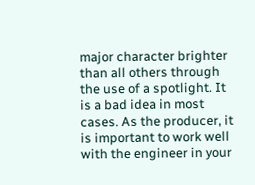major character brighter than all others through the use of a spotlight. It is a bad idea in most cases. As the producer, it is important to work well with the engineer in your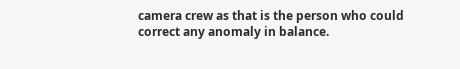camera crew as that is the person who could correct any anomaly in balance.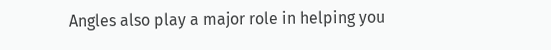Angles also play a major role in helping you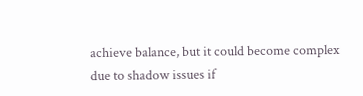achieve balance, but it could become complex due to shadow issues if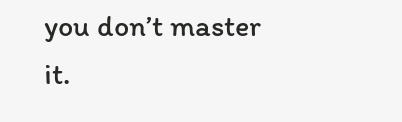you don’t master it.